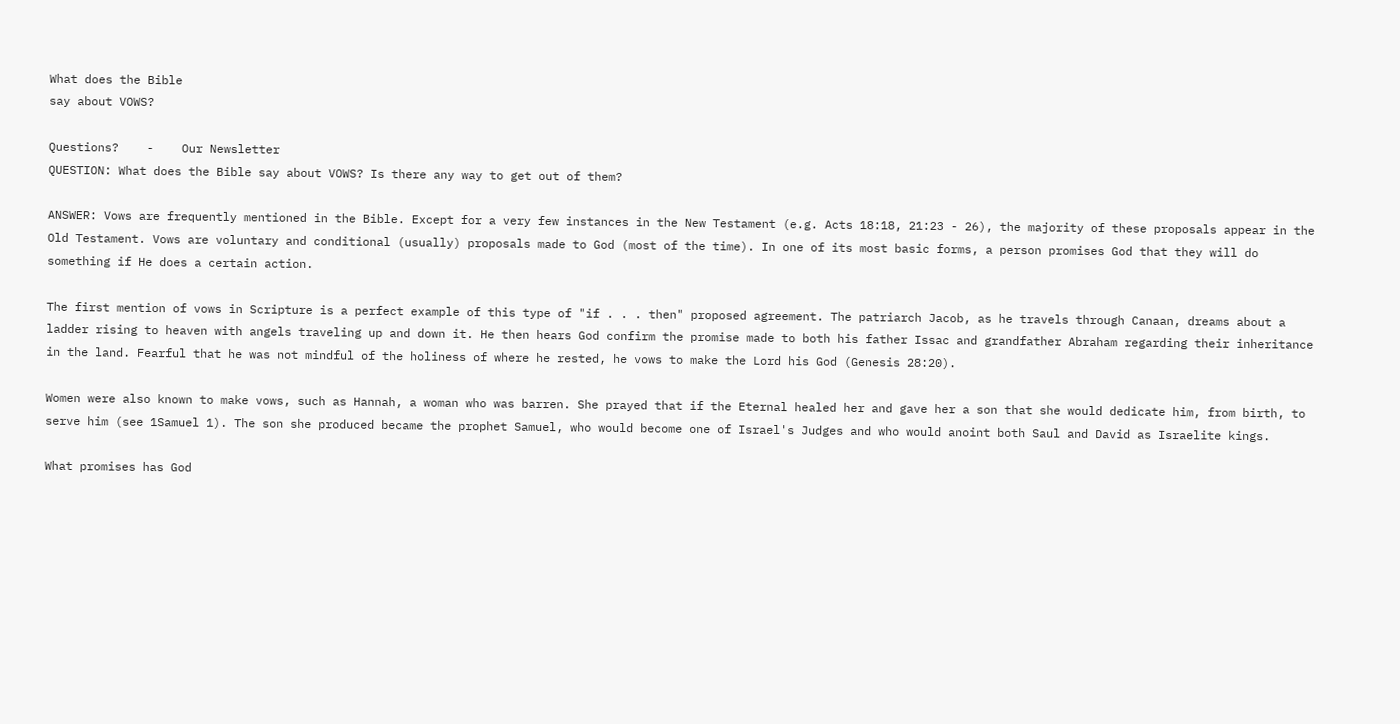What does the Bible
say about VOWS?

Questions?    -    Our Newsletter
QUESTION: What does the Bible say about VOWS? Is there any way to get out of them?

ANSWER: Vows are frequently mentioned in the Bible. Except for a very few instances in the New Testament (e.g. Acts 18:18, 21:23 - 26), the majority of these proposals appear in the Old Testament. Vows are voluntary and conditional (usually) proposals made to God (most of the time). In one of its most basic forms, a person promises God that they will do something if He does a certain action.

The first mention of vows in Scripture is a perfect example of this type of "if . . . then" proposed agreement. The patriarch Jacob, as he travels through Canaan, dreams about a ladder rising to heaven with angels traveling up and down it. He then hears God confirm the promise made to both his father Issac and grandfather Abraham regarding their inheritance in the land. Fearful that he was not mindful of the holiness of where he rested, he vows to make the Lord his God (Genesis 28:20).

Women were also known to make vows, such as Hannah, a woman who was barren. She prayed that if the Eternal healed her and gave her a son that she would dedicate him, from birth, to serve him (see 1Samuel 1). The son she produced became the prophet Samuel, who would become one of Israel's Judges and who would anoint both Saul and David as Israelite kings.

What promises has God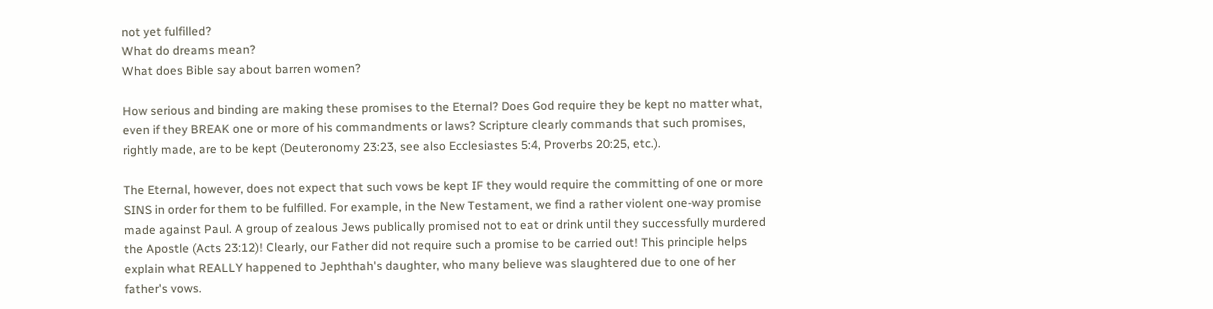not yet fulfilled?
What do dreams mean?
What does Bible say about barren women?

How serious and binding are making these promises to the Eternal? Does God require they be kept no matter what, even if they BREAK one or more of his commandments or laws? Scripture clearly commands that such promises, rightly made, are to be kept (Deuteronomy 23:23, see also Ecclesiastes 5:4, Proverbs 20:25, etc.).

The Eternal, however, does not expect that such vows be kept IF they would require the committing of one or more SINS in order for them to be fulfilled. For example, in the New Testament, we find a rather violent one-way promise made against Paul. A group of zealous Jews publically promised not to eat or drink until they successfully murdered the Apostle (Acts 23:12)! Clearly, our Father did not require such a promise to be carried out! This principle helps explain what REALLY happened to Jephthah's daughter, who many believe was slaughtered due to one of her father's vows.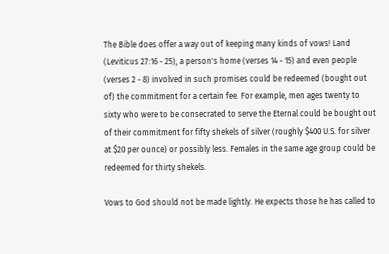The Bible does offer a way out of keeping many kinds of vows! Land (Leviticus 27:16 - 25), a person's home (verses 14 - 15) and even people (verses 2 - 8) involved in such promises could be redeemed (bought out of) the commitment for a certain fee. For example, men ages twenty to sixty who were to be consecrated to serve the Eternal could be bought out of their commitment for fifty shekels of silver (roughly $400 U.S. for silver at $20 per ounce) or possibly less. Females in the same age group could be redeemed for thirty shekels.

Vows to God should not be made lightly. He expects those he has called to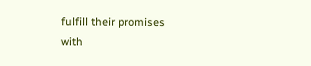fulfill their promises with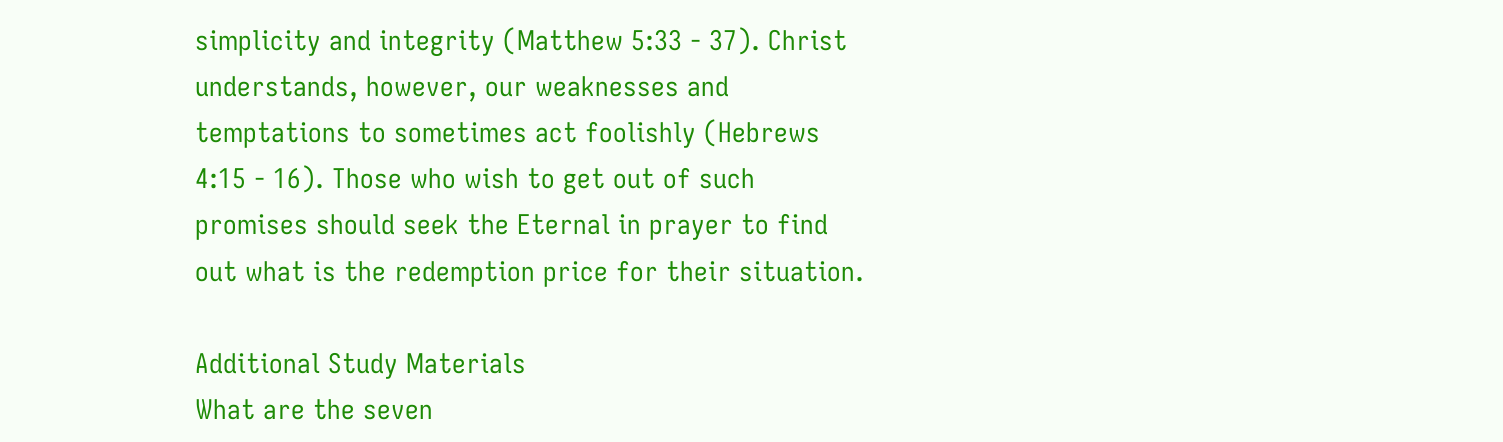simplicity and integrity (Matthew 5:33 - 37). Christ understands, however, our weaknesses and temptations to sometimes act foolishly (Hebrews 4:15 - 16). Those who wish to get out of such promises should seek the Eternal in prayer to find out what is the redemption price for their situation.

Additional Study Materials
What are the seven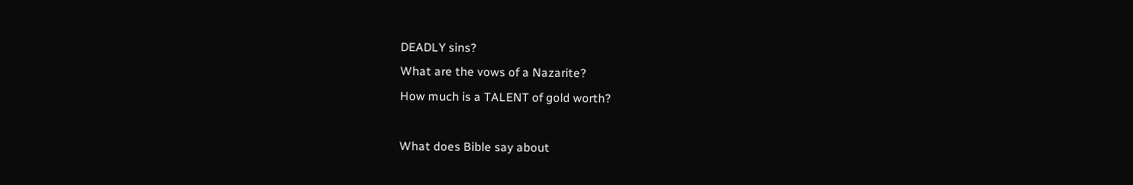DEADLY sins?
What are the vows of a Nazarite?
How much is a TALENT of gold worth?

What does Bible say about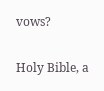vows?

Holy Bible, a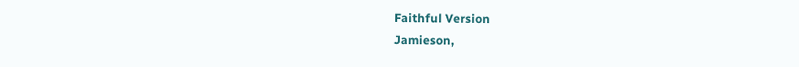Faithful Version
Jamieson,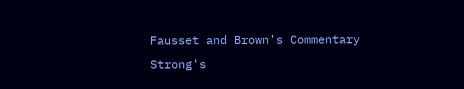Fausset and Brown's Commentary
Strong's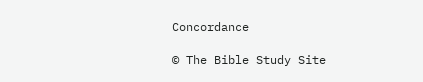Concordance

© The Bible Study Site